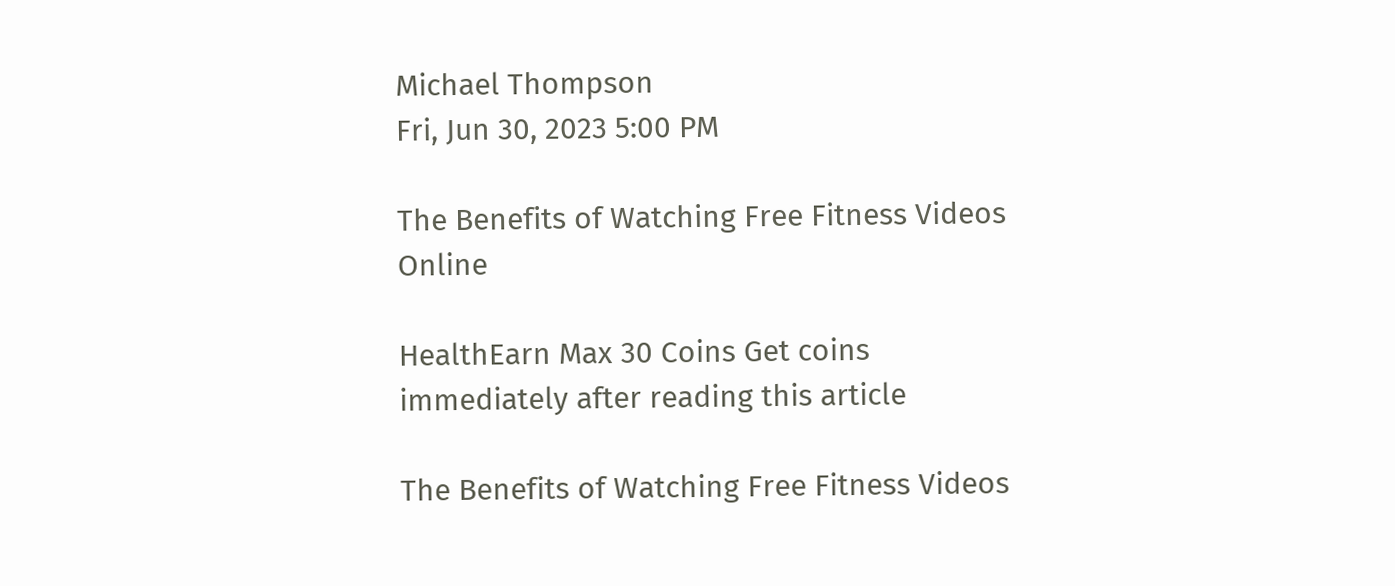Michael Thompson
Fri, Jun 30, 2023 5:00 PM

The Benefits of Watching Free Fitness Videos Online

HealthEarn Max 30 Coins Get coins immediately after reading this article

The Benefits of Watching Free Fitness Videos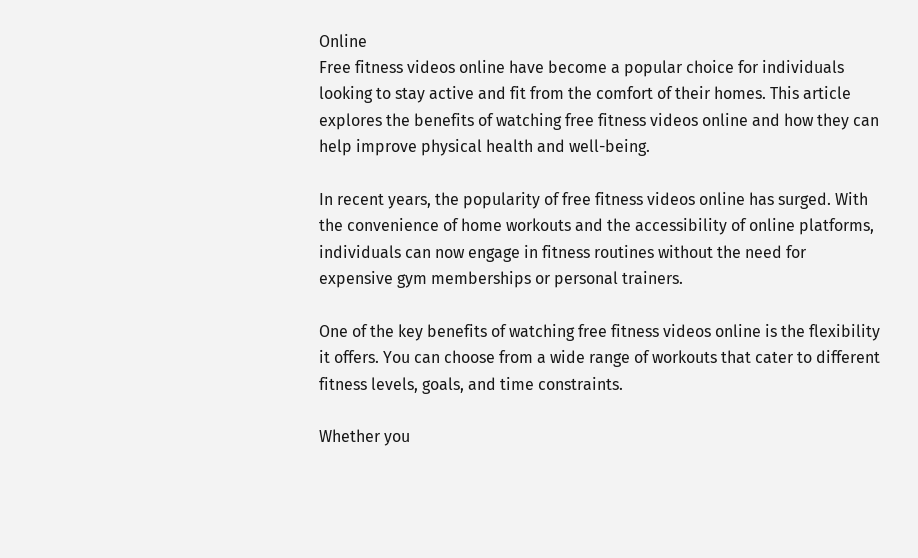Online
Free fitness videos online have become a popular choice for individuals looking to stay active and fit from the comfort of their homes. This article explores the benefits of watching free fitness videos online and how they can help improve physical health and well-being.

In recent years, the popularity of free fitness videos online has surged. With the convenience of home workouts and the accessibility of online platforms, individuals can now engage in fitness routines without the need for expensive gym memberships or personal trainers.

One of the key benefits of watching free fitness videos online is the flexibility it offers. You can choose from a wide range of workouts that cater to different fitness levels, goals, and time constraints.

Whether you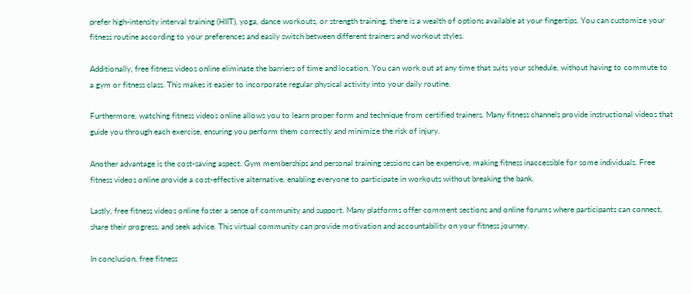prefer high-intensity interval training (HIIT), yoga, dance workouts, or strength training, there is a wealth of options available at your fingertips. You can customize your fitness routine according to your preferences and easily switch between different trainers and workout styles.

Additionally, free fitness videos online eliminate the barriers of time and location. You can work out at any time that suits your schedule, without having to commute to a gym or fitness class. This makes it easier to incorporate regular physical activity into your daily routine.

Furthermore, watching fitness videos online allows you to learn proper form and technique from certified trainers. Many fitness channels provide instructional videos that guide you through each exercise, ensuring you perform them correctly and minimize the risk of injury.

Another advantage is the cost-saving aspect. Gym memberships and personal training sessions can be expensive, making fitness inaccessible for some individuals. Free fitness videos online provide a cost-effective alternative, enabling everyone to participate in workouts without breaking the bank.

Lastly, free fitness videos online foster a sense of community and support. Many platforms offer comment sections and online forums where participants can connect, share their progress, and seek advice. This virtual community can provide motivation and accountability on your fitness journey.

In conclusion, free fitness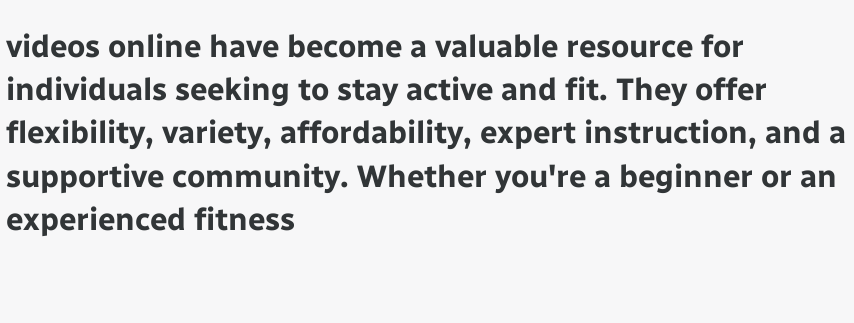videos online have become a valuable resource for individuals seeking to stay active and fit. They offer flexibility, variety, affordability, expert instruction, and a supportive community. Whether you're a beginner or an experienced fitness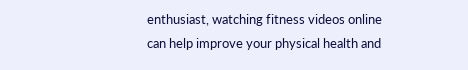enthusiast, watching fitness videos online can help improve your physical health and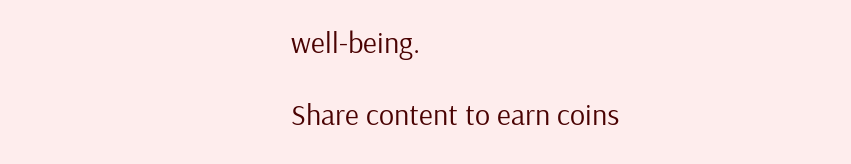well-being.

Share content to earn coins